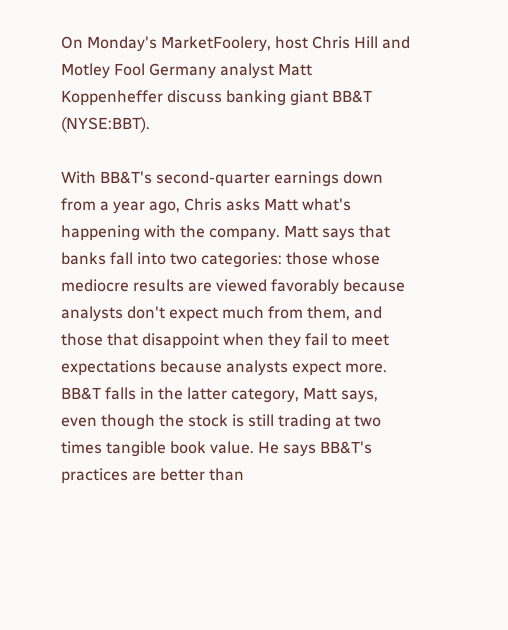On Monday's MarketFoolery, host Chris Hill and Motley Fool Germany analyst Matt Koppenheffer discuss banking giant BB&T (NYSE:BBT).

With BB&T's second-quarter earnings down from a year ago, Chris asks Matt what's happening with the company. Matt says that banks fall into two categories: those whose mediocre results are viewed favorably because analysts don't expect much from them, and those that disappoint when they fail to meet expectations because analysts expect more. BB&T falls in the latter category, Matt says, even though the stock is still trading at two times tangible book value. He says BB&T's practices are better than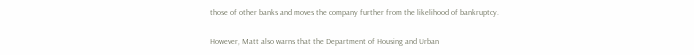those of other banks and moves the company further from the likelihood of bankruptcy.

However, Matt also warns that the Department of Housing and Urban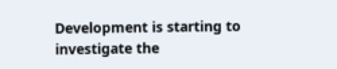Development is starting to investigate the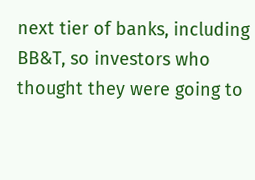next tier of banks, including BB&T, so investors who thought they were going to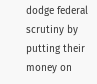dodge federal scrutiny by putting their money on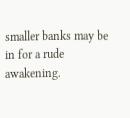smaller banks may be in for a rude awakening.